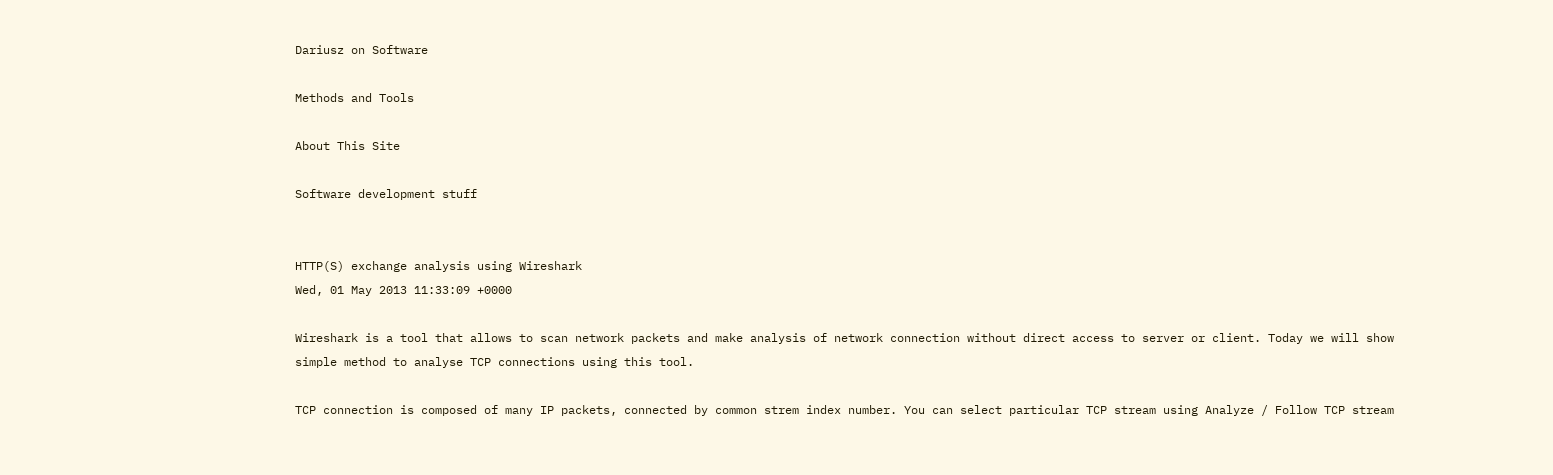Dariusz on Software

Methods and Tools

About This Site

Software development stuff


HTTP(S) exchange analysis using Wireshark
Wed, 01 May 2013 11:33:09 +0000

Wireshark is a tool that allows to scan network packets and make analysis of network connection without direct access to server or client. Today we will show simple method to analyse TCP connections using this tool.

TCP connection is composed of many IP packets, connected by common strem index number. You can select particular TCP stream using Analyze / Follow TCP stream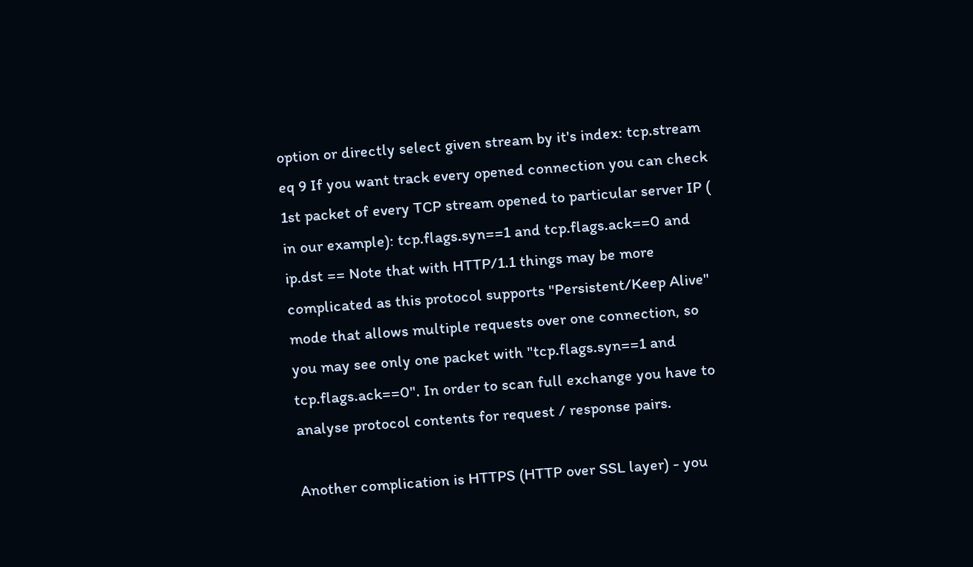option or directly select given stream by it's index: tcp.stream eq 9 If you want track every opened connection you can check 1st packet of every TCP stream opened to particular server IP ( in our example): tcp.flags.syn==1 and tcp.flags.ack==0 and ip.dst == Note that with HTTP/1.1 things may be more complicated as this protocol supports "Persistent/Keep Alive" mode that allows multiple requests over one connection, so you may see only one packet with "tcp.flags.syn==1 and tcp.flags.ack==0". In order to scan full exchange you have to analyse protocol contents for request / response pairs.

Another complication is HTTPS (HTTP over SSL layer) - you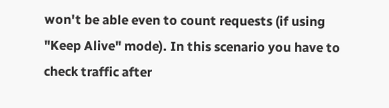won't be able even to count requests (if using "Keep Alive" mode). In this scenario you have to check traffic after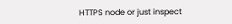HTTPS node or just inspect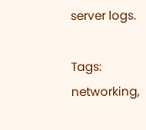server logs.

Tags: networking,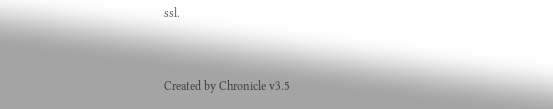ssl.


Created by Chronicle v3.5